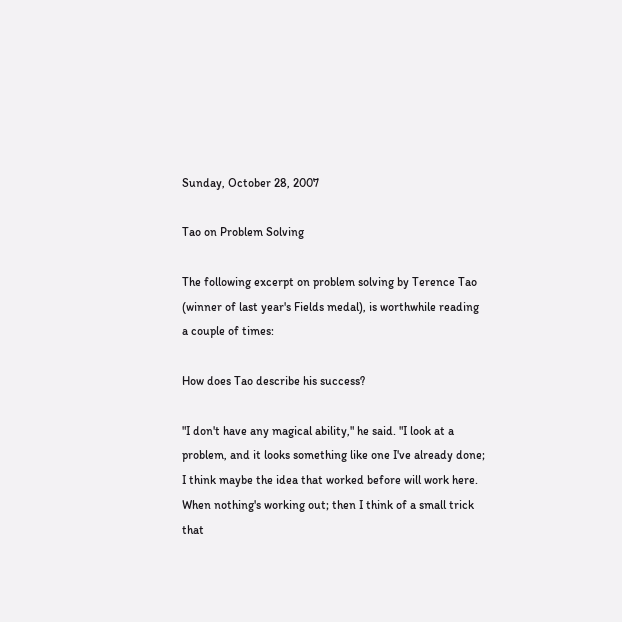Sunday, October 28, 2007

Tao on Problem Solving

The following excerpt on problem solving by Terence Tao (winner of last year's Fields medal), is worthwhile reading a couple of times:

How does Tao describe his success?

"I don't have any magical ability," he said. "I look at a problem, and it looks something like one I've already done; I think maybe the idea that worked before will work here. When nothing's working out; then I think of a small trick that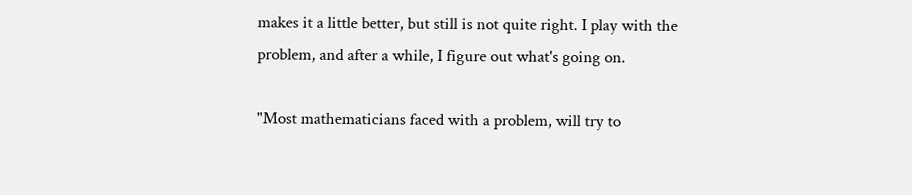makes it a little better, but still is not quite right. I play with the problem, and after a while, I figure out what's going on.

"Most mathematicians faced with a problem, will try to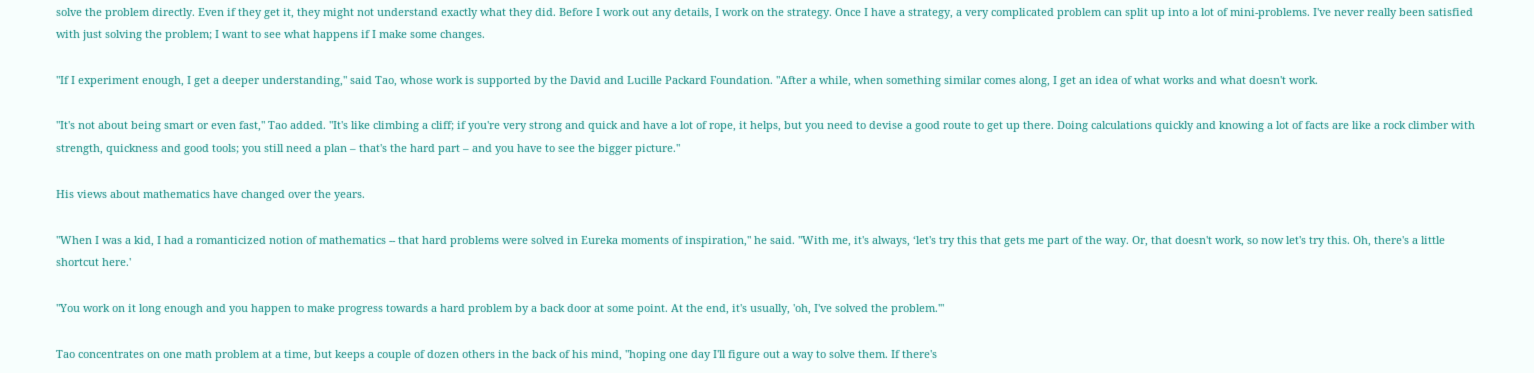solve the problem directly. Even if they get it, they might not understand exactly what they did. Before I work out any details, I work on the strategy. Once I have a strategy, a very complicated problem can split up into a lot of mini-problems. I've never really been satisfied with just solving the problem; I want to see what happens if I make some changes.

"If I experiment enough, I get a deeper understanding," said Tao, whose work is supported by the David and Lucille Packard Foundation. "After a while, when something similar comes along, I get an idea of what works and what doesn't work.

"It's not about being smart or even fast," Tao added. "It's like climbing a cliff; if you're very strong and quick and have a lot of rope, it helps, but you need to devise a good route to get up there. Doing calculations quickly and knowing a lot of facts are like a rock climber with strength, quickness and good tools; you still need a plan – that's the hard part – and you have to see the bigger picture."

His views about mathematics have changed over the years.

"When I was a kid, I had a romanticized notion of mathematics -- that hard problems were solved in Eureka moments of inspiration," he said. "With me, it's always, ‘let's try this that gets me part of the way. Or, that doesn't work, so now let's try this. Oh, there's a little shortcut here.'

"You work on it long enough and you happen to make progress towards a hard problem by a back door at some point. At the end, it's usually, 'oh, I've solved the problem.'"

Tao concentrates on one math problem at a time, but keeps a couple of dozen others in the back of his mind, "hoping one day I'll figure out a way to solve them. If there's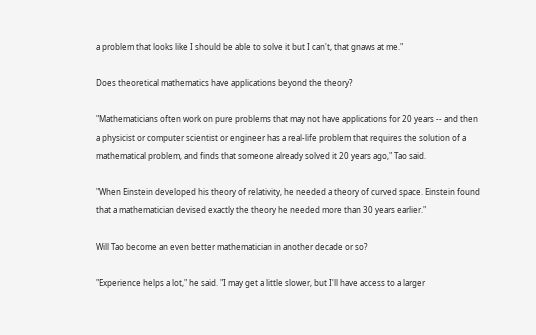a problem that looks like I should be able to solve it but I can't, that gnaws at me."

Does theoretical mathematics have applications beyond the theory?

"Mathematicians often work on pure problems that may not have applications for 20 years -- and then a physicist or computer scientist or engineer has a real-life problem that requires the solution of a mathematical problem, and finds that someone already solved it 20 years ago," Tao said.

"When Einstein developed his theory of relativity, he needed a theory of curved space. Einstein found that a mathematician devised exactly the theory he needed more than 30 years earlier."

Will Tao become an even better mathematician in another decade or so?

"Experience helps a lot," he said. "I may get a little slower, but I'll have access to a larger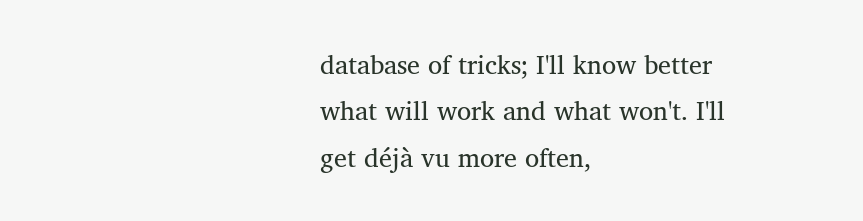database of tricks; I'll know better what will work and what won't. I'll get déjà vu more often,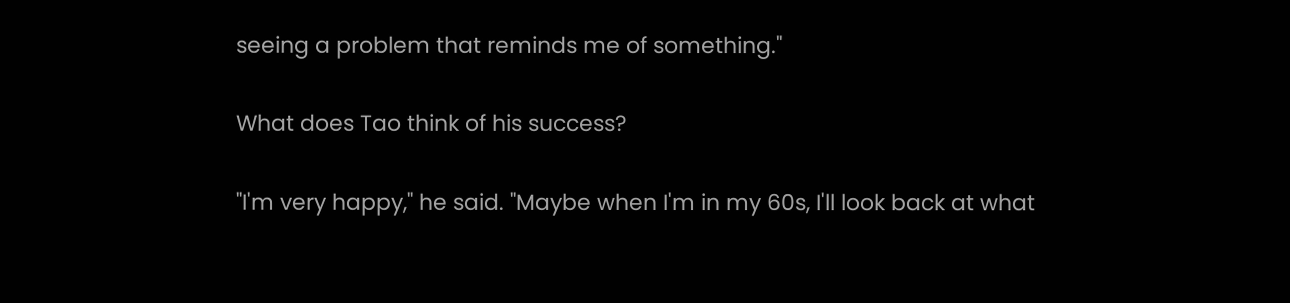seeing a problem that reminds me of something."

What does Tao think of his success?

"I'm very happy," he said. "Maybe when I'm in my 60s, I'll look back at what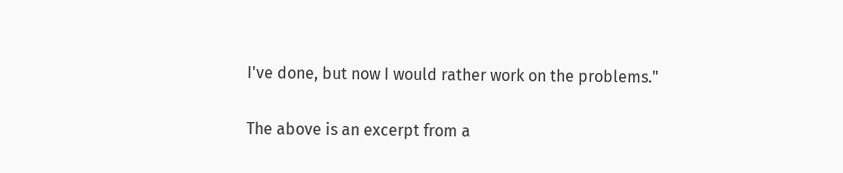I've done, but now I would rather work on the problems."

The above is an excerpt from a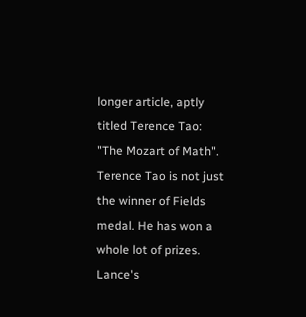longer article, aptly titled Terence Tao: "The Mozart of Math". Terence Tao is not just the winner of Fields medal. He has won a whole lot of prizes. Lance's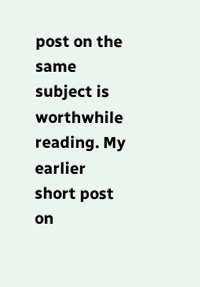post on the same subject is worthwhile reading. My earlier short post on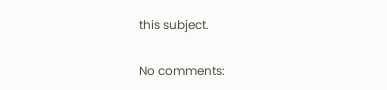this subject.

No comments: